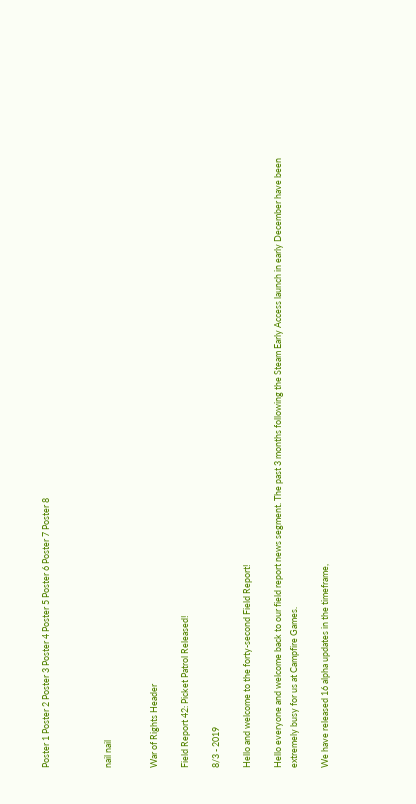Poster 1 Poster 2 Poster 3 Poster 4 Poster 5 Poster 6 Poster 7 Poster 8



nail nail


War of Rights Header

Field Report 42: Picket Patrol Released!

8/3 - 2019

Hello and welcome to the forty-second Field Report!

Hello everyone and welcome back to our field report news segment. The past 3 months following the Steam Early Access launch in early December have been extremely busy for us at Campfire Games.

We have released 16 alpha updates in the timeframe,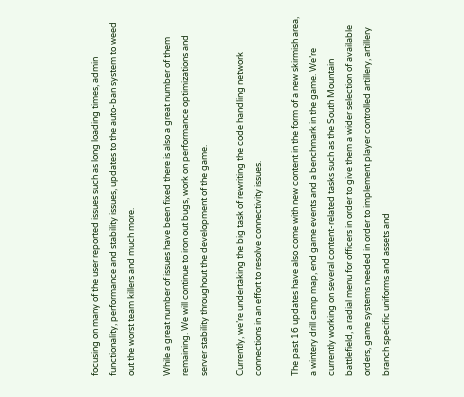focusing on many of the user reported issues such as long loading times, admin functionality, performance and stability issues, updates to the auto-ban system to weed out the worst team killers and much more.

While a great number of issues have been fixed there is also a great number of them remaining. We will continue to iron out bugs, work on performance optimizations and server stability throughout the development of the game.

Currently, we’re undertaking the big task of rewriting the code handling network connections in an effort to resolve connectivity issues.

The past 16 updates have also come with new content in the form of a new skirmish area, a wintery drill camp map, end game events and a benchmark in the game. We’re currently working on several content-related tasks such as the South Mountain battlefield, a radial menu for officers in order to give them a wider selection of available orders, game systems needed in order to implement player controlled artillery, artillery branch specific uniforms and assets and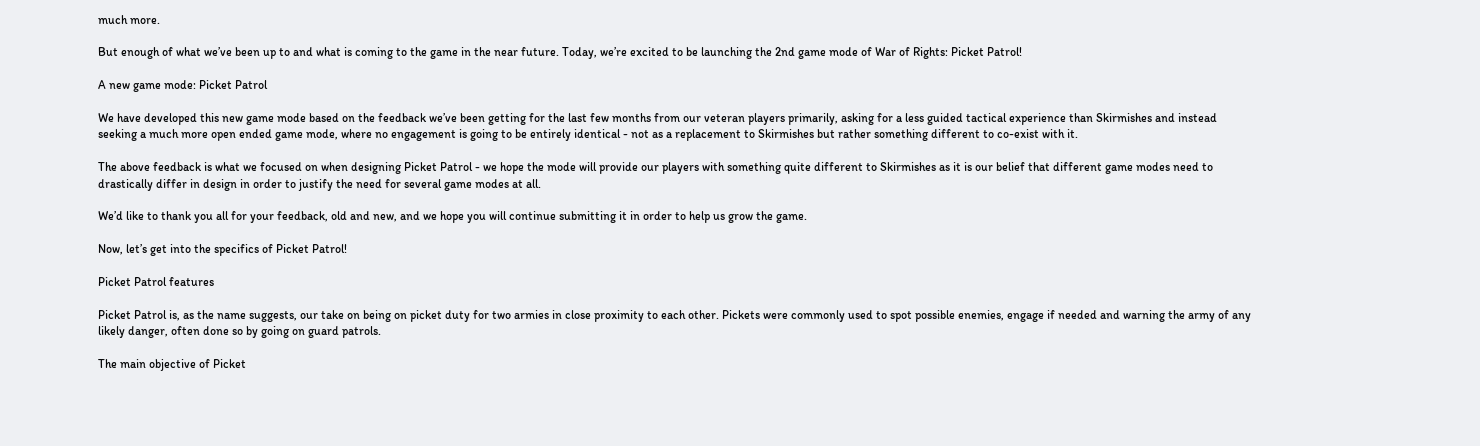much more.

But enough of what we’ve been up to and what is coming to the game in the near future. Today, we’re excited to be launching the 2nd game mode of War of Rights: Picket Patrol!

A new game mode: Picket Patrol

We have developed this new game mode based on the feedback we’ve been getting for the last few months from our veteran players primarily, asking for a less guided tactical experience than Skirmishes and instead seeking a much more open ended game mode, where no engagement is going to be entirely identical - not as a replacement to Skirmishes but rather something different to co-exist with it.

The above feedback is what we focused on when designing Picket Patrol - we hope the mode will provide our players with something quite different to Skirmishes as it is our belief that different game modes need to drastically differ in design in order to justify the need for several game modes at all.

We’d like to thank you all for your feedback, old and new, and we hope you will continue submitting it in order to help us grow the game.

Now, let’s get into the specifics of Picket Patrol!

Picket Patrol features

Picket Patrol is, as the name suggests, our take on being on picket duty for two armies in close proximity to each other. Pickets were commonly used to spot possible enemies, engage if needed and warning the army of any likely danger, often done so by going on guard patrols.

The main objective of Picket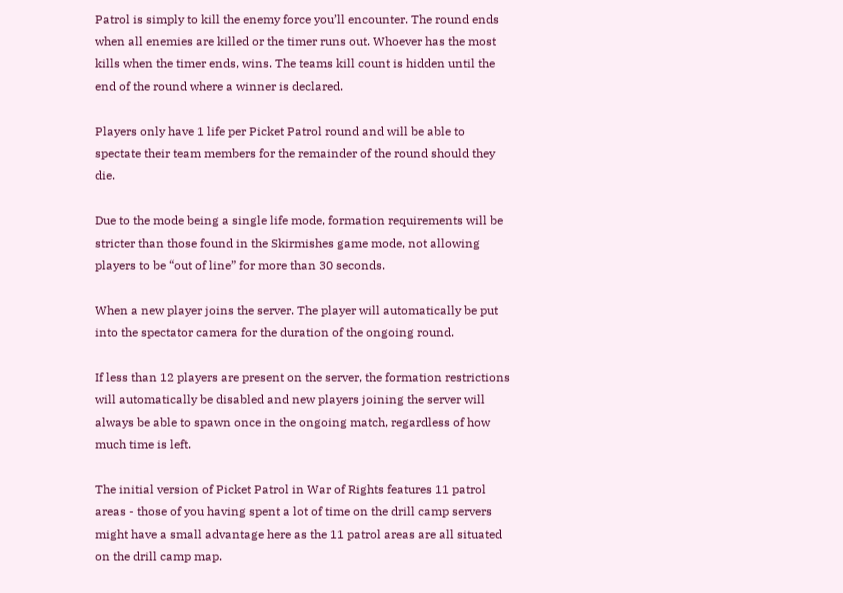Patrol is simply to kill the enemy force you’ll encounter. The round ends when all enemies are killed or the timer runs out. Whoever has the most kills when the timer ends, wins. The teams kill count is hidden until the end of the round where a winner is declared.

Players only have 1 life per Picket Patrol round and will be able to spectate their team members for the remainder of the round should they die.

Due to the mode being a single life mode, formation requirements will be stricter than those found in the Skirmishes game mode, not allowing players to be “out of line” for more than 30 seconds.

When a new player joins the server. The player will automatically be put into the spectator camera for the duration of the ongoing round.

If less than 12 players are present on the server, the formation restrictions will automatically be disabled and new players joining the server will always be able to spawn once in the ongoing match, regardless of how much time is left.

The initial version of Picket Patrol in War of Rights features 11 patrol areas - those of you having spent a lot of time on the drill camp servers might have a small advantage here as the 11 patrol areas are all situated on the drill camp map.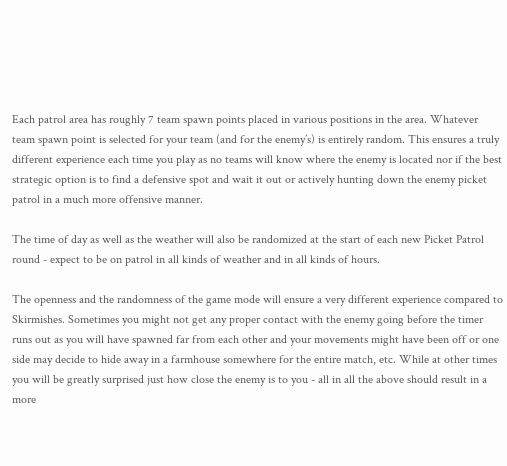Each patrol area has roughly 7 team spawn points placed in various positions in the area. Whatever team spawn point is selected for your team (and for the enemy’s) is entirely random. This ensures a truly different experience each time you play as no teams will know where the enemy is located nor if the best strategic option is to find a defensive spot and wait it out or actively hunting down the enemy picket patrol in a much more offensive manner.

The time of day as well as the weather will also be randomized at the start of each new Picket Patrol round - expect to be on patrol in all kinds of weather and in all kinds of hours.

The openness and the randomness of the game mode will ensure a very different experience compared to Skirmishes. Sometimes you might not get any proper contact with the enemy going before the timer runs out as you will have spawned far from each other and your movements might have been off or one side may decide to hide away in a farmhouse somewhere for the entire match, etc. While at other times you will be greatly surprised just how close the enemy is to you - all in all the above should result in a more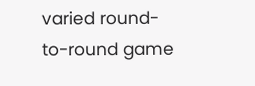varied round-to-round game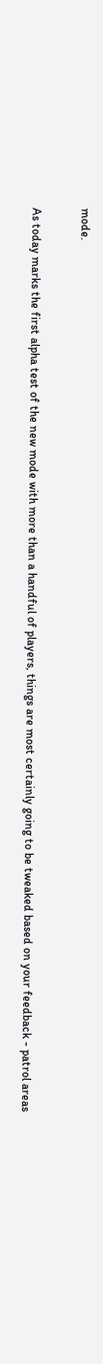mode.

As today marks the first alpha test of the new mode with more than a handful of players, things are most certainly going to be tweaked based on your feedback - patrol areas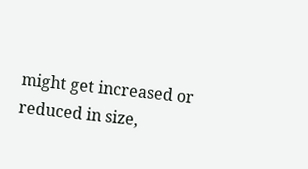might get increased or reduced in size,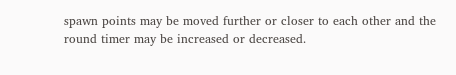spawn points may be moved further or closer to each other and the round timer may be increased or decreased.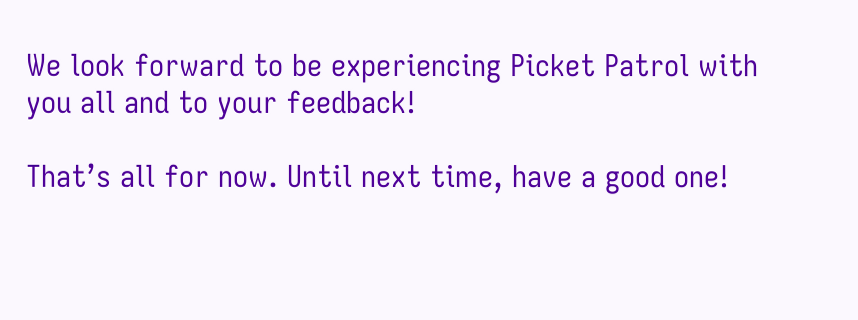We look forward to be experiencing Picket Patrol with you all and to your feedback!

That’s all for now. Until next time, have a good one!